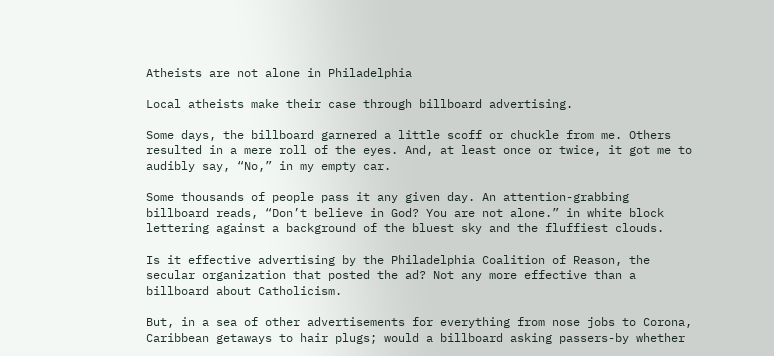Atheists are not alone in Philadelphia

Local atheists make their case through billboard advertising.

Some days, the billboard garnered a little scoff or chuckle from me. Others resulted in a mere roll of the eyes. And, at least once or twice, it got me to audibly say, “No,” in my empty car.

Some thousands of people pass it any given day. An attention-grabbing billboard reads, “Don’t believe in God? You are not alone.” in white block lettering against a background of the bluest sky and the fluffiest clouds.

Is it effective advertising by the Philadelphia Coalition of Reason, the secular organization that posted the ad? Not any more effective than a billboard about Catholicism.

But, in a sea of other advertisements for everything from nose jobs to Corona, Caribbean getaways to hair plugs; would a billboard asking passers-by whether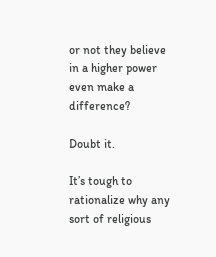or not they believe in a higher power even make a difference?

Doubt it.

It’s tough to rationalize why any sort of religious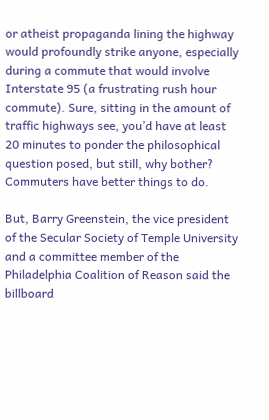or atheist propaganda lining the highway would profoundly strike anyone, especially during a commute that would involve Interstate 95 (a frustrating rush hour commute). Sure, sitting in the amount of traffic highways see, you’d have at least 20 minutes to ponder the philosophical question posed, but still, why bother? Commuters have better things to do.

But, Barry Greenstein, the vice president of the Secular Society of Temple University and a committee member of the Philadelphia Coalition of Reason said the billboard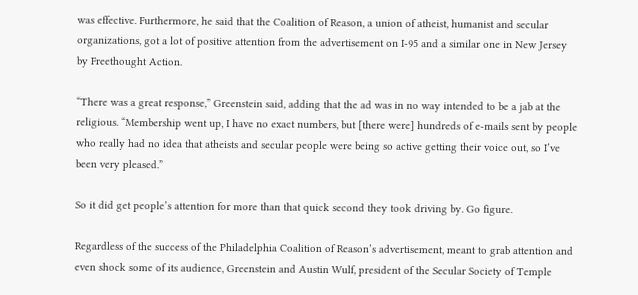was effective. Furthermore, he said that the Coalition of Reason, a union of atheist, humanist and secular organizations, got a lot of positive attention from the advertisement on I-95 and a similar one in New Jersey by Freethought Action.

“There was a great response,” Greenstein said, adding that the ad was in no way intended to be a jab at the religious. “Membership went up, I have no exact numbers, but [there were] hundreds of e-mails sent by people who really had no idea that atheists and secular people were being so active getting their voice out, so I’ve been very pleased.”

So it did get people’s attention for more than that quick second they took driving by. Go figure.

Regardless of the success of the Philadelphia Coalition of Reason’s advertisement, meant to grab attention and even shock some of its audience, Greenstein and Austin Wulf, president of the Secular Society of Temple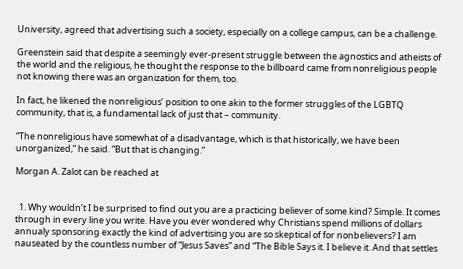University, agreed that advertising such a society, especially on a college campus, can be a challenge.

Greenstein said that despite a seemingly ever-present struggle between the agnostics and atheists of the world and the religious, he thought the response to the billboard came from nonreligious people not knowing there was an organization for them, too.

In fact, he likened the nonreligious’ position to one akin to the former struggles of the LGBTQ community, that is, a fundamental lack of just that – community.

“The nonreligious have somewhat of a disadvantage, which is that historically, we have been unorganized,” he said. “But that is changing.”

Morgan A. Zalot can be reached at


  1. Why wouldn’t I be surprised to find out you are a practicing believer of some kind? Simple. It comes through in every line you write. Have you ever wondered why Christians spend millions of dollars annualy sponsoring exactly the kind of advertising you are so skeptical of for nonbelievers? I am nauseated by the countless number of “Jesus Saves” and “The Bible Says it. I believe it. And that settles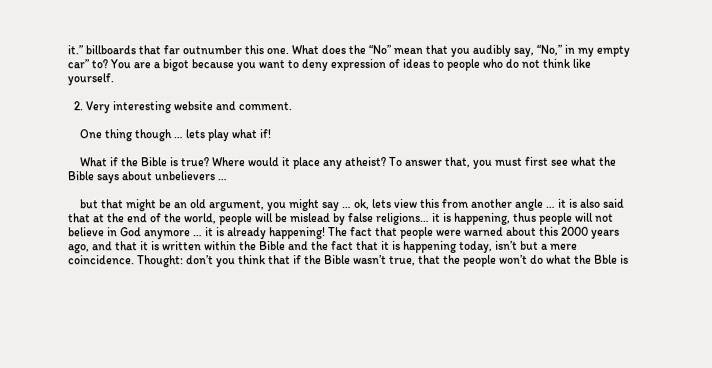it.” billboards that far outnumber this one. What does the “No” mean that you audibly say, “No,” in my empty car” to? You are a bigot because you want to deny expression of ideas to people who do not think like yourself.

  2. Very interesting website and comment.

    One thing though … lets play what if!

    What if the Bible is true? Where would it place any atheist? To answer that, you must first see what the Bible says about unbelievers …

    but that might be an old argument, you might say … ok, lets view this from another angle … it is also said that at the end of the world, people will be mislead by false religions… it is happening, thus people will not believe in God anymore … it is already happening! The fact that people were warned about this 2000 years ago, and that it is written within the Bible and the fact that it is happening today, isn’t but a mere coincidence. Thought: don’t you think that if the Bible wasn’t true, that the people won’t do what the Bble is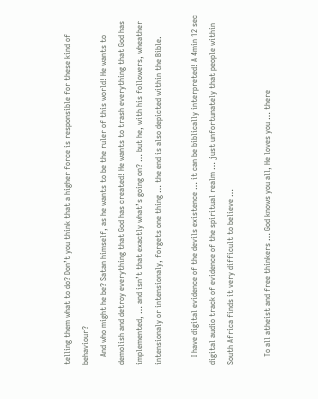telling them what to do? Don’t you think that a higher force is responsible for these kind of behaviour?
    And who might he be? Satan himself, as he wants to be the ruler of this world! He wants to demolish and detroy everything that God has created! He wants to trash everything that God has implemented, … and isn’t that exactly what’s going on? … but he, with his followers, wheather intensionaly or intensionaly, forgets one thing … the end is also depicted within the Bible.

    I have digital evidence of the devils existence … it can be biblically interpreted! A 4min 12 sec digital audio track of evidence of the spiritual realm … just unfortunately that people within South Africa finds it very difficult to believe …

    To all atheist and free thinkers … God knows you all, He loves you … there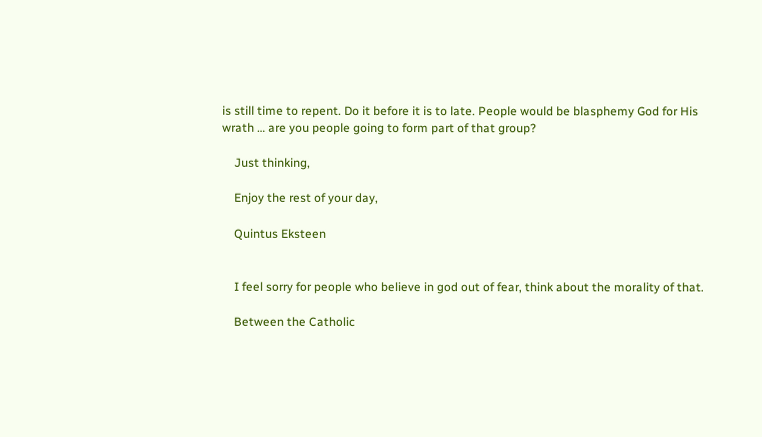is still time to repent. Do it before it is to late. People would be blasphemy God for His wrath … are you people going to form part of that group?

    Just thinking,

    Enjoy the rest of your day,

    Quintus Eksteen


    I feel sorry for people who believe in god out of fear, think about the morality of that.

    Between the Catholic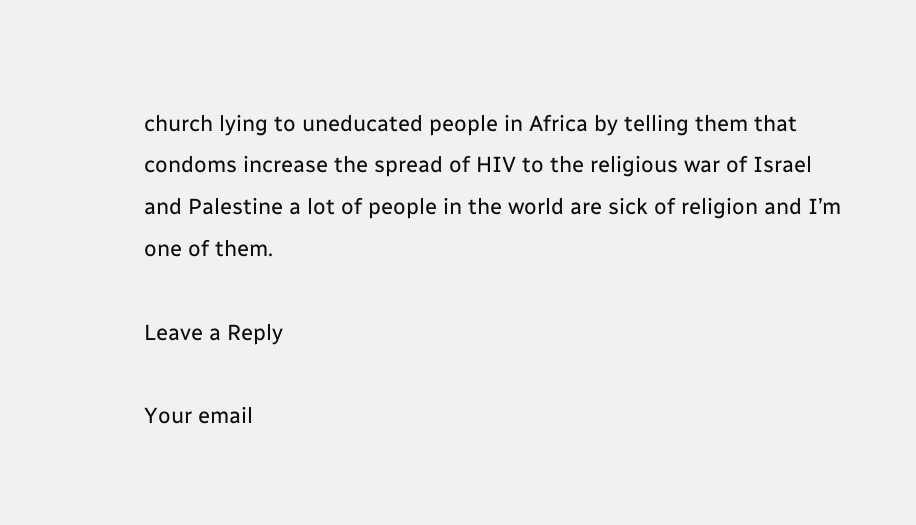church lying to uneducated people in Africa by telling them that condoms increase the spread of HIV to the religious war of Israel and Palestine a lot of people in the world are sick of religion and I’m one of them.

Leave a Reply

Your email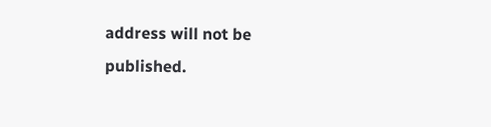address will not be published.